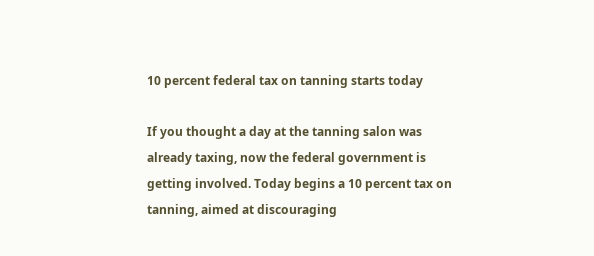10 percent federal tax on tanning starts today

If you thought a day at the tanning salon was already taxing, now the federal government is getting involved. Today begins a 10 percent tax on tanning, aimed at discouraging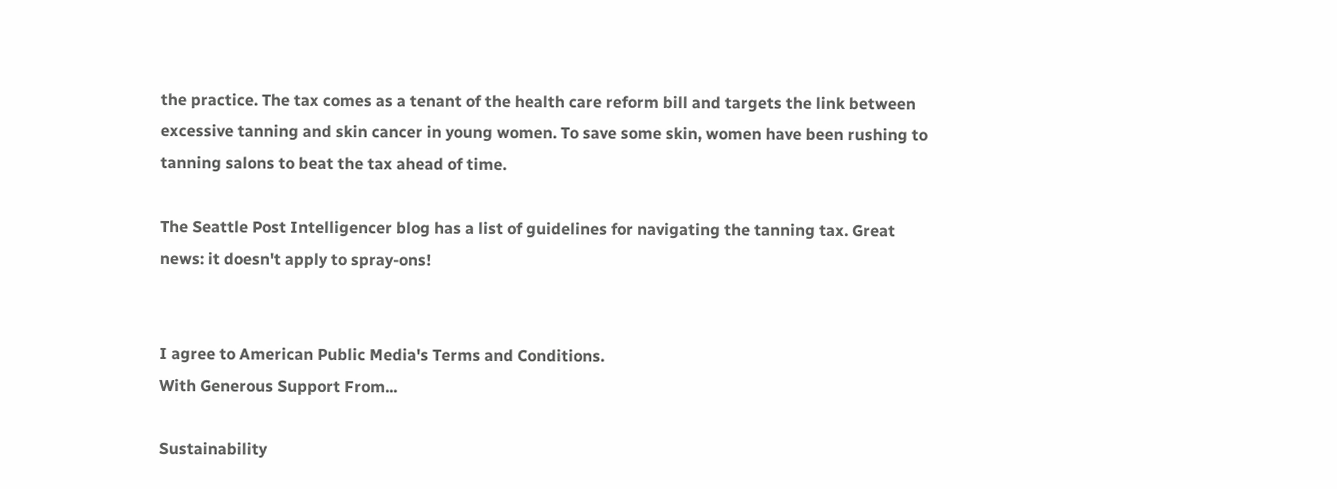the practice. The tax comes as a tenant of the health care reform bill and targets the link between excessive tanning and skin cancer in young women. To save some skin, women have been rushing to tanning salons to beat the tax ahead of time.

The Seattle Post Intelligencer blog has a list of guidelines for navigating the tanning tax. Great news: it doesn't apply to spray-ons!


I agree to American Public Media's Terms and Conditions.
With Generous Support From...

Sustainability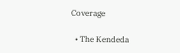Coverage

  • The Kendeda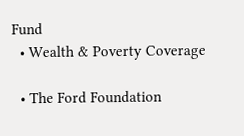Fund
  • Wealth & Poverty Coverage

  • The Ford Foundation